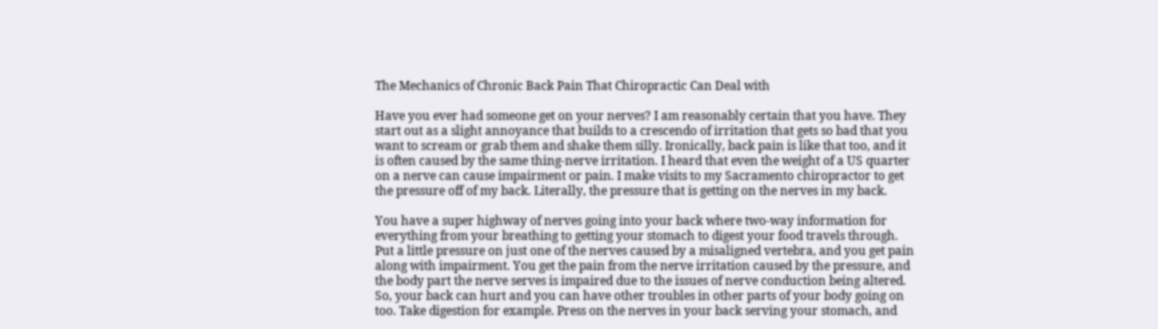The Mechanics of Chronic Back Pain That Chiropractic Can Deal with

Have you ever had someone get on your nerves? I am reasonably certain that you have. They start out as a slight annoyance that builds to a crescendo of irritation that gets so bad that you want to scream or grab them and shake them silly. Ironically, back pain is like that too, and it is often caused by the same thing-nerve irritation. I heard that even the weight of a US quarter on a nerve can cause impairment or pain. I make visits to my Sacramento chiropractor to get the pressure off of my back. Literally, the pressure that is getting on the nerves in my back.

You have a super highway of nerves going into your back where two-way information for everything from your breathing to getting your stomach to digest your food travels through. Put a little pressure on just one of the nerves caused by a misaligned vertebra, and you get pain along with impairment. You get the pain from the nerve irritation caused by the pressure, and the body part the nerve serves is impaired due to the issues of nerve conduction being altered. So, your back can hurt and you can have other troubles in other parts of your body going on too. Take digestion for example. Press on the nerves in your back serving your stomach, and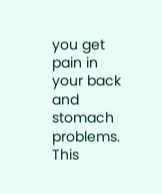you get pain in your back and stomach problems. This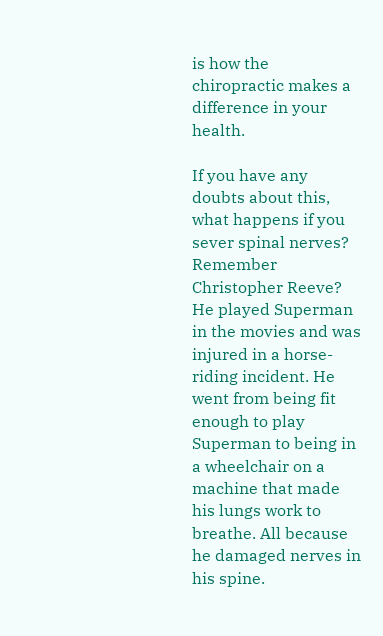is how the chiropractic makes a difference in your health.

If you have any doubts about this, what happens if you sever spinal nerves? Remember Christopher Reeve? He played Superman in the movies and was injured in a horse-riding incident. He went from being fit enough to play Superman to being in a wheelchair on a machine that made his lungs work to breathe. All because he damaged nerves in his spine.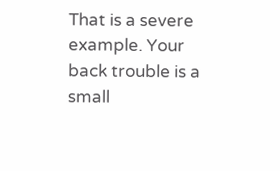That is a severe example. Your back trouble is a small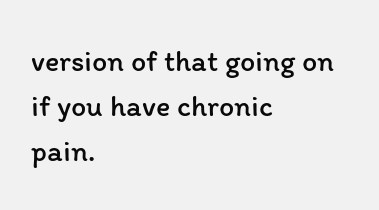version of that going on if you have chronic pain.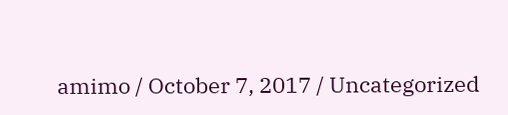amimo / October 7, 2017 / Uncategorized